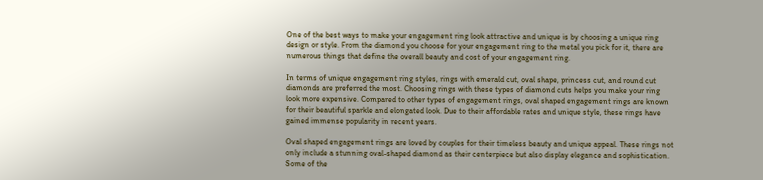One of the best ways to make your engagement ring look attractive and unique is by choosing a unique ring design or style. From the diamond you choose for your engagement ring to the metal you pick for it, there are numerous things that define the overall beauty and cost of your engagement ring.

In terms of unique engagement ring styles, rings with emerald cut, oval shape, princess cut, and round cut diamonds are preferred the most. Choosing rings with these types of diamond cuts helps you make your ring look more expensive. Compared to other types of engagement rings, oval shaped engagement rings are known for their beautiful sparkle and elongated look. Due to their affordable rates and unique style, these rings have gained immense popularity in recent years.

Oval shaped engagement rings are loved by couples for their timeless beauty and unique appeal. These rings not only include a stunning oval-shaped diamond as their centerpiece but also display elegance and sophistication. Some of the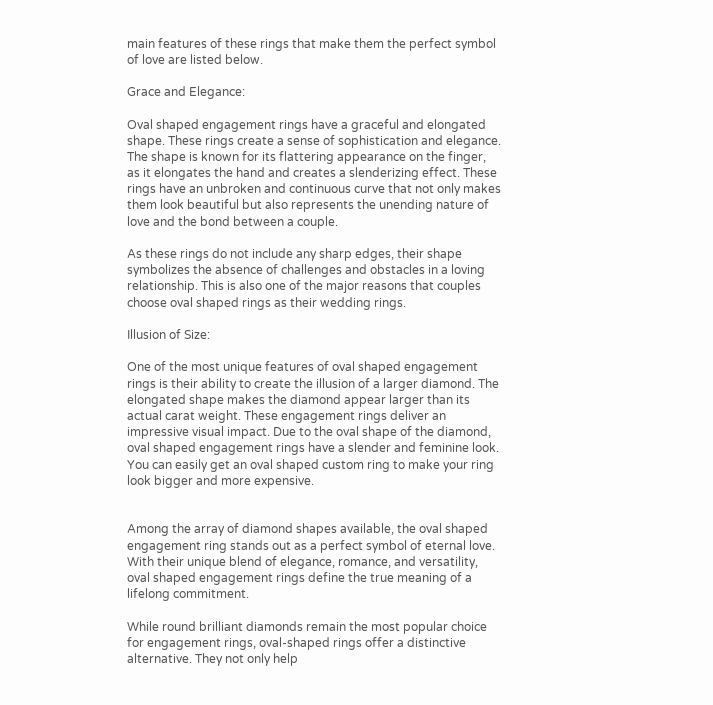main features of these rings that make them the perfect symbol of love are listed below.

Grace and Elegance:

Oval shaped engagement rings have a graceful and elongated shape. These rings create a sense of sophistication and elegance. The shape is known for its flattering appearance on the finger, as it elongates the hand and creates a slenderizing effect. These rings have an unbroken and continuous curve that not only makes them look beautiful but also represents the unending nature of love and the bond between a couple.

As these rings do not include any sharp edges, their shape symbolizes the absence of challenges and obstacles in a loving relationship. This is also one of the major reasons that couples choose oval shaped rings as their wedding rings.

Illusion of Size:

One of the most unique features of oval shaped engagement rings is their ability to create the illusion of a larger diamond. The elongated shape makes the diamond appear larger than its actual carat weight. These engagement rings deliver an impressive visual impact. Due to the oval shape of the diamond, oval shaped engagement rings have a slender and feminine look. You can easily get an oval shaped custom ring to make your ring look bigger and more expensive.


Among the array of diamond shapes available, the oval shaped engagement ring stands out as a perfect symbol of eternal love. With their unique blend of elegance, romance, and versatility, oval shaped engagement rings define the true meaning of a lifelong commitment.

While round brilliant diamonds remain the most popular choice for engagement rings, oval-shaped rings offer a distinctive alternative. They not only help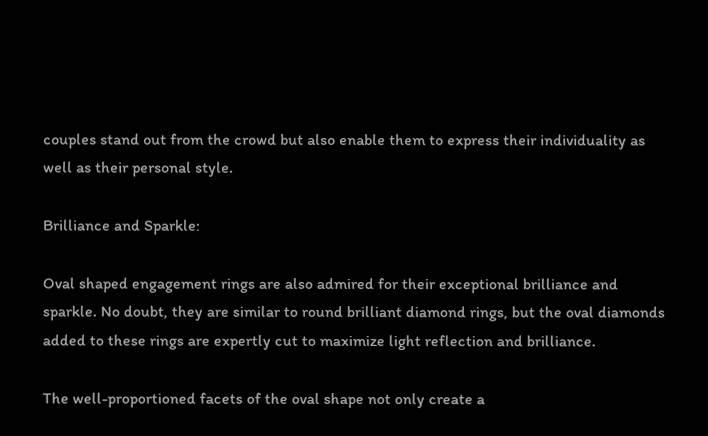couples stand out from the crowd but also enable them to express their individuality as well as their personal style.

Brilliance and Sparkle:

Oval shaped engagement rings are also admired for their exceptional brilliance and sparkle. No doubt, they are similar to round brilliant diamond rings, but the oval diamonds added to these rings are expertly cut to maximize light reflection and brilliance.

The well-proportioned facets of the oval shape not only create a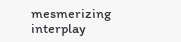mesmerizing interplay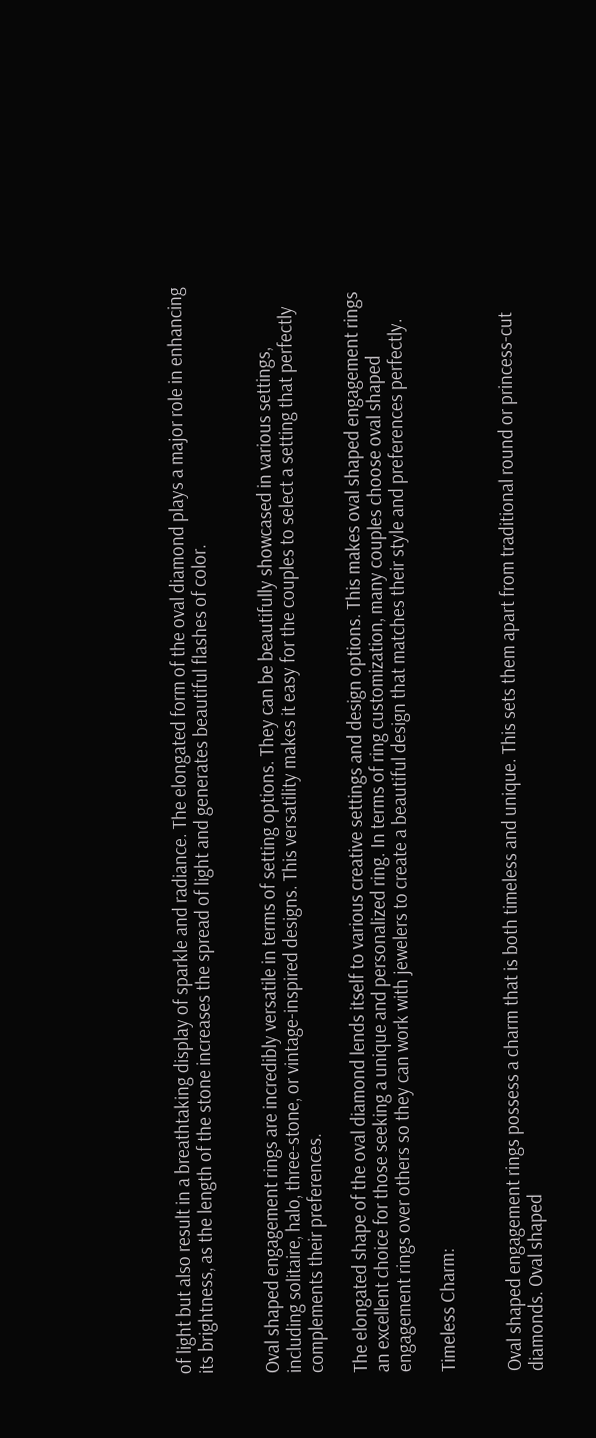of light but also result in a breathtaking display of sparkle and radiance. The elongated form of the oval diamond plays a major role in enhancing its brightness, as the length of the stone increases the spread of light and generates beautiful flashes of color.


Oval shaped engagement rings are incredibly versatile in terms of setting options. They can be beautifully showcased in various settings, including solitaire, halo, three-stone, or vintage-inspired designs. This versatility makes it easy for the couples to select a setting that perfectly complements their preferences.

The elongated shape of the oval diamond lends itself to various creative settings and design options. This makes oval shaped engagement rings an excellent choice for those seeking a unique and personalized ring. In terms of ring customization, many couples choose oval shaped engagement rings over others so they can work with jewelers to create a beautiful design that matches their style and preferences perfectly.

Timeless Charm:


Oval shaped engagement rings possess a charm that is both timeless and unique. This sets them apart from traditional round or princess-cut diamonds. Oval shaped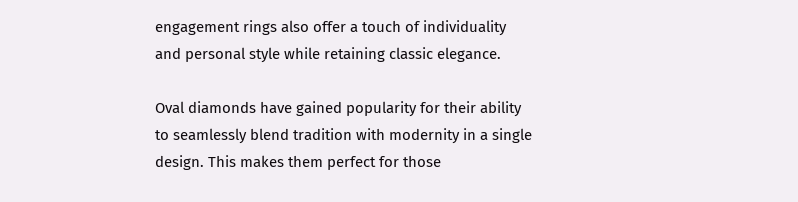engagement rings also offer a touch of individuality and personal style while retaining classic elegance.

Oval diamonds have gained popularity for their ability to seamlessly blend tradition with modernity in a single design. This makes them perfect for those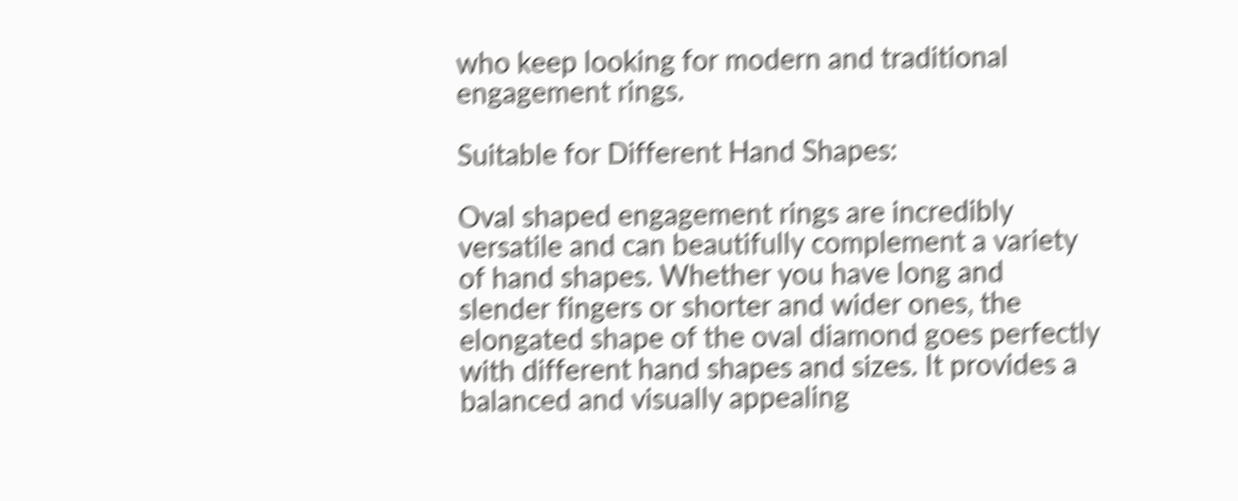who keep looking for modern and traditional engagement rings.

Suitable for Different Hand Shapes:

Oval shaped engagement rings are incredibly versatile and can beautifully complement a variety of hand shapes. Whether you have long and slender fingers or shorter and wider ones, the elongated shape of the oval diamond goes perfectly with different hand shapes and sizes. It provides a balanced and visually appealing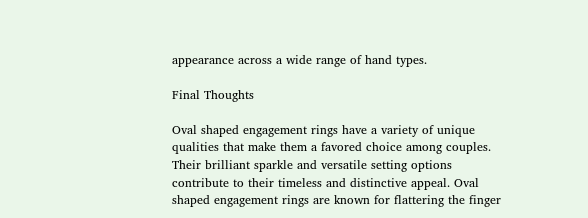appearance across a wide range of hand types.

Final Thoughts

Oval shaped engagement rings have a variety of unique qualities that make them a favored choice among couples. Their brilliant sparkle and versatile setting options contribute to their timeless and distinctive appeal. Oval shaped engagement rings are known for flattering the finger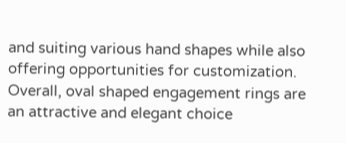and suiting various hand shapes while also offering opportunities for customization. Overall, oval shaped engagement rings are an attractive and elegant choice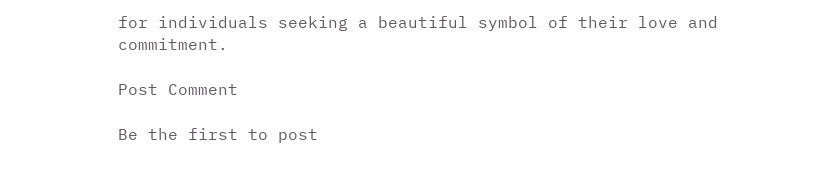for individuals seeking a beautiful symbol of their love and commitment.

Post Comment

Be the first to post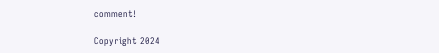comment!

Copyright 2024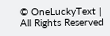© OneLuckyText | All Rights Reserved